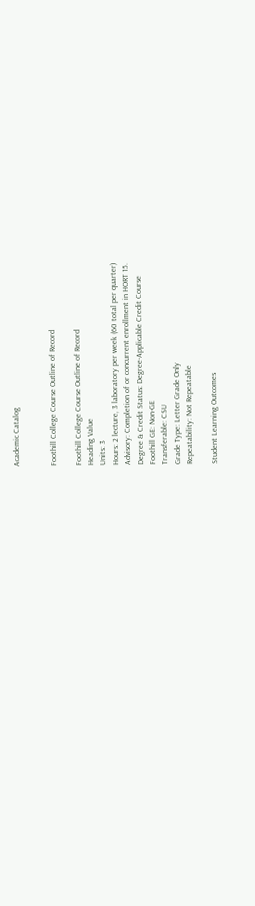Academic Catalog


Foothill College Course Outline of Record

Foothill College Course Outline of Record
Heading Value
Units: 3
Hours: 2 lecture, 3 laboratory per week (60 total per quarter)
Advisory: Completion of or concurrent enrollment in HORT 15.
Degree & Credit Status: Degree-Applicable Credit Course
Foothill GE: Non-GE
Transferable: CSU
Grade Type: Letter Grade Only
Repeatability: Not Repeatable

Student Learning Outcomes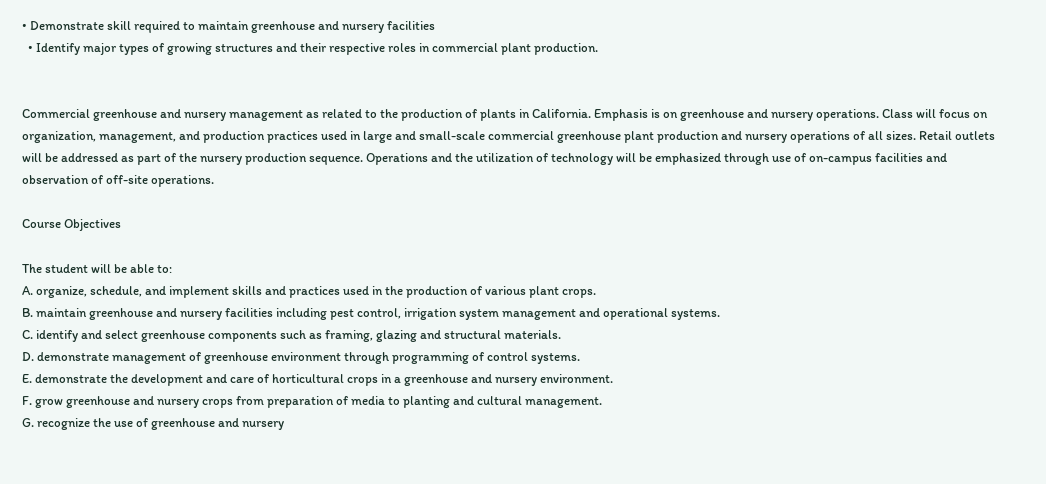• Demonstrate skill required to maintain greenhouse and nursery facilities
  • Identify major types of growing structures and their respective roles in commercial plant production.


Commercial greenhouse and nursery management as related to the production of plants in California. Emphasis is on greenhouse and nursery operations. Class will focus on organization, management, and production practices used in large and small-scale commercial greenhouse plant production and nursery operations of all sizes. Retail outlets will be addressed as part of the nursery production sequence. Operations and the utilization of technology will be emphasized through use of on-campus facilities and observation of off-site operations.

Course Objectives

The student will be able to:
A. organize, schedule, and implement skills and practices used in the production of various plant crops.
B. maintain greenhouse and nursery facilities including pest control, irrigation system management and operational systems.
C. identify and select greenhouse components such as framing, glazing and structural materials.
D. demonstrate management of greenhouse environment through programming of control systems.
E. demonstrate the development and care of horticultural crops in a greenhouse and nursery environment.
F. grow greenhouse and nursery crops from preparation of media to planting and cultural management.
G. recognize the use of greenhouse and nursery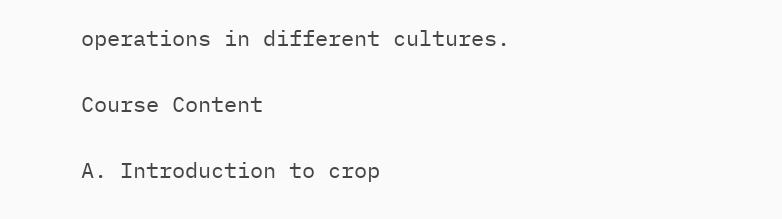operations in different cultures.

Course Content

A. Introduction to crop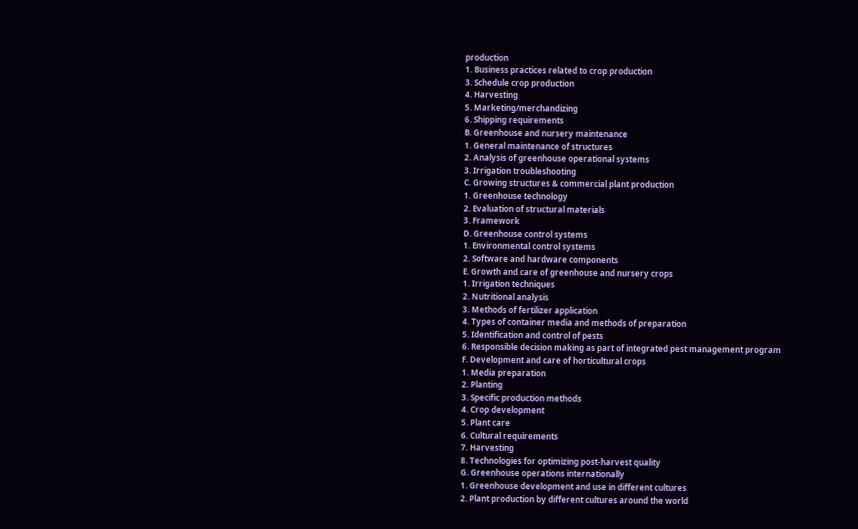production
1. Business practices related to crop production
3. Schedule crop production
4. Harvesting
5. Marketing/merchandizing
6. Shipping requirements
B. Greenhouse and nursery maintenance
1. General maintenance of structures
2. Analysis of greenhouse operational systems
3. Irrigation troubleshooting
C. Growing structures & commercial plant production
1. Greenhouse technology
2. Evaluation of structural materials
3. Framework
D. Greenhouse control systems
1. Environmental control systems
2. Software and hardware components
E. Growth and care of greenhouse and nursery crops
1. Irrigation techniques
2. Nutritional analysis
3. Methods of fertilizer application
4. Types of container media and methods of preparation
5. Identification and control of pests
6. Responsible decision making as part of integrated pest management program
F. Development and care of horticultural crops
1. Media preparation
2. Planting
3. Specific production methods
4. Crop development
5. Plant care
6. Cultural requirements
7. Harvesting
8. Technologies for optimizing post-harvest quality
G. Greenhouse operations internationally
1. Greenhouse development and use in different cultures
2. Plant production by different cultures around the world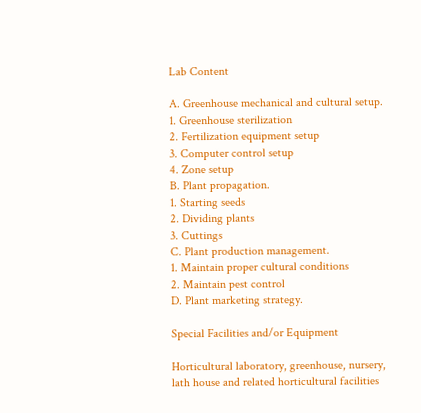Lab Content

A. Greenhouse mechanical and cultural setup.
1. Greenhouse sterilization
2. Fertilization equipment setup
3. Computer control setup
4. Zone setup
B. Plant propagation.
1. Starting seeds
2. Dividing plants
3. Cuttings
C. Plant production management.
1. Maintain proper cultural conditions
2. Maintain pest control
D. Plant marketing strategy.

Special Facilities and/or Equipment

Horticultural laboratory, greenhouse, nursery, lath house and related horticultural facilities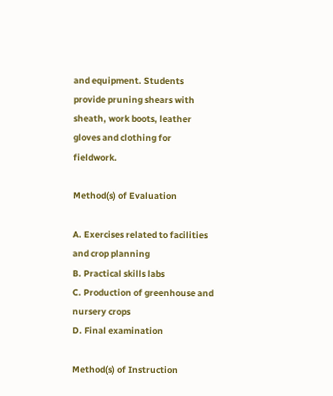and equipment. Students provide pruning shears with sheath, work boots, leather gloves and clothing for fieldwork.

Method(s) of Evaluation

A. Exercises related to facilities and crop planning
B. Practical skills labs
C. Production of greenhouse and nursery crops
D. Final examination

Method(s) of Instruction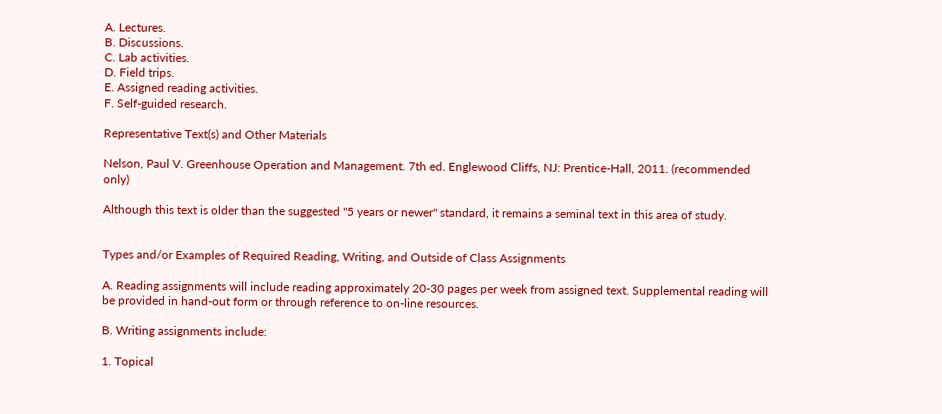A. Lectures.
B. Discussions.
C. Lab activities.
D. Field trips.
E. Assigned reading activities.
F. Self-guided research.

Representative Text(s) and Other Materials

Nelson, Paul V. Greenhouse Operation and Management. 7th ed. Englewood Cliffs, NJ: Prentice-Hall, 2011. (recommended only)

Although this text is older than the suggested "5 years or newer" standard, it remains a seminal text in this area of study.


Types and/or Examples of Required Reading, Writing, and Outside of Class Assignments

A. Reading assignments will include reading approximately 20-30 pages per week from assigned text. Supplemental reading will be provided in hand-out form or through reference to on-line resources.

B. Writing assignments include:

1. Topical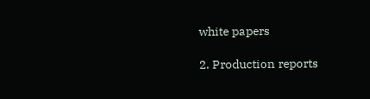white papers

2. Production reports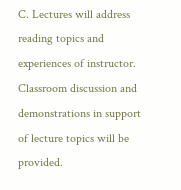C. Lectures will address reading topics and experiences of instructor. Classroom discussion and demonstrations in support of lecture topics will be provided.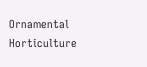Ornamental Horticulture